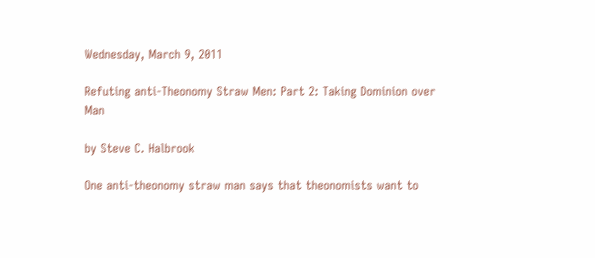Wednesday, March 9, 2011

Refuting anti-Theonomy Straw Men: Part 2: Taking Dominion over Man

by Steve C. Halbrook

One anti-theonomy straw man says that theonomists want to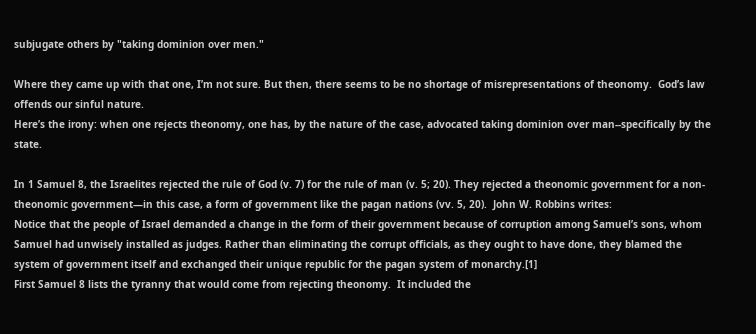subjugate others by "taking dominion over men."

Where they came up with that one, I’m not sure. But then, there seems to be no shortage of misrepresentations of theonomy.  God’s law offends our sinful nature.
Here’s the irony: when one rejects theonomy, one has, by the nature of the case, advocated taking dominion over man--specifically by the state.

In 1 Samuel 8, the Israelites rejected the rule of God (v. 7) for the rule of man (v. 5; 20). They rejected a theonomic government for a non-theonomic government—in this case, a form of government like the pagan nations (vv. 5, 20).  John W. Robbins writes:
Notice that the people of Israel demanded a change in the form of their government because of corruption among Samuel’s sons, whom Samuel had unwisely installed as judges. Rather than eliminating the corrupt officials, as they ought to have done, they blamed the system of government itself and exchanged their unique republic for the pagan system of monarchy.[1]
First Samuel 8 lists the tyranny that would come from rejecting theonomy.  It included the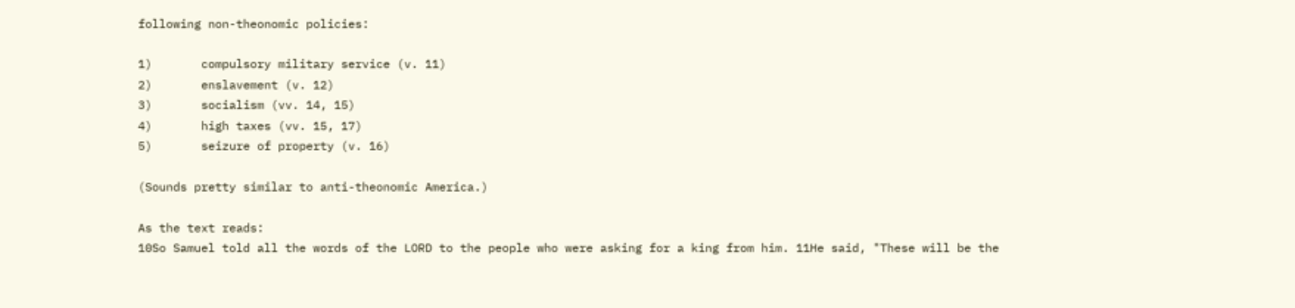following non-theonomic policies:

1)       compulsory military service (v. 11)
2)       enslavement (v. 12)
3)       socialism (vv. 14, 15)
4)       high taxes (vv. 15, 17)
5)       seizure of property (v. 16)

(Sounds pretty similar to anti-theonomic America.)

As the text reads:
10So Samuel told all the words of the LORD to the people who were asking for a king from him. 11He said, "These will be the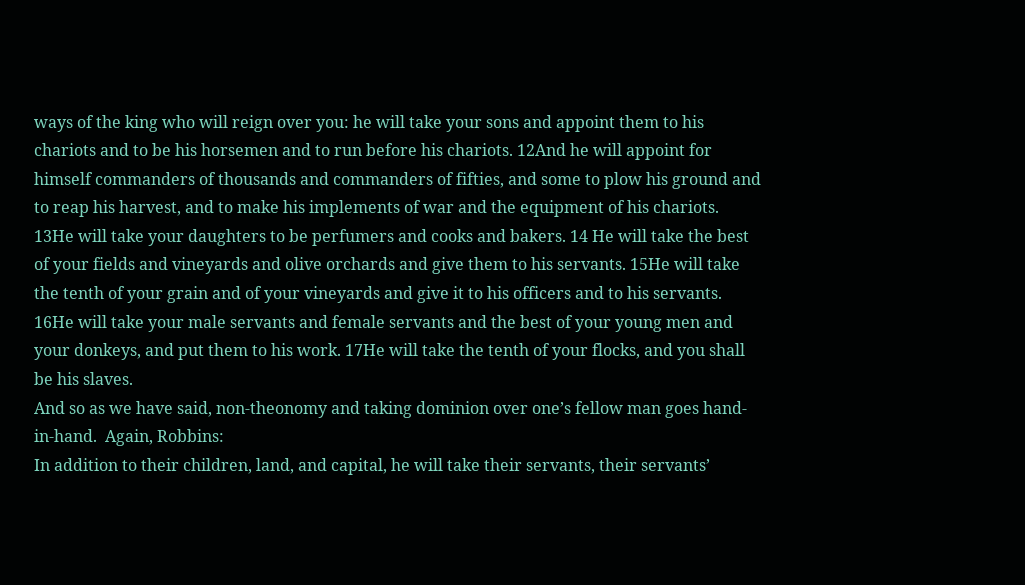ways of the king who will reign over you: he will take your sons and appoint them to his chariots and to be his horsemen and to run before his chariots. 12And he will appoint for himself commanders of thousands and commanders of fifties, and some to plow his ground and to reap his harvest, and to make his implements of war and the equipment of his chariots. 13He will take your daughters to be perfumers and cooks and bakers. 14 He will take the best of your fields and vineyards and olive orchards and give them to his servants. 15He will take the tenth of your grain and of your vineyards and give it to his officers and to his servants. 16He will take your male servants and female servants and the best of your young men and your donkeys, and put them to his work. 17He will take the tenth of your flocks, and you shall be his slaves.
And so as we have said, non-theonomy and taking dominion over one’s fellow man goes hand-in-hand.  Again, Robbins:
In addition to their children, land, and capital, he will take their servants, their servants’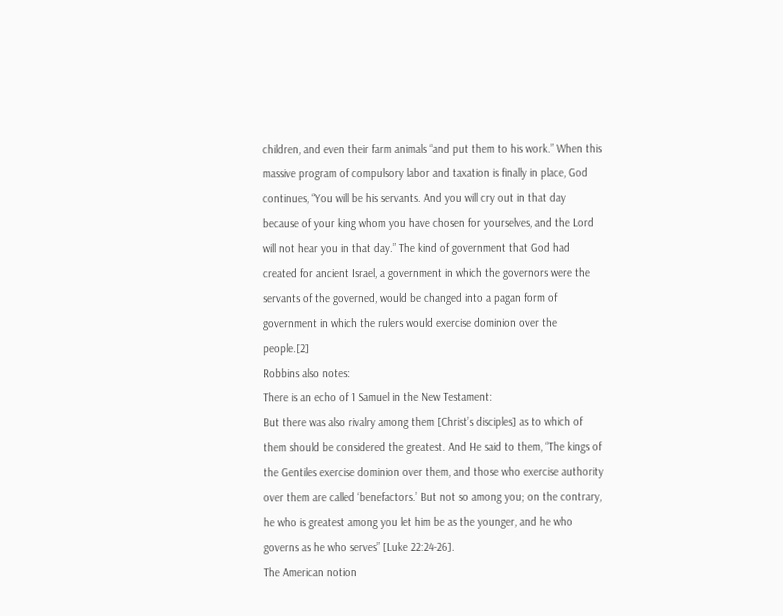children, and even their farm animals “and put them to his work.” When this massive program of compulsory labor and taxation is finally in place, God continues, “You will be his servants. And you will cry out in that day because of your king whom you have chosen for yourselves, and the Lord will not hear you in that day.” The kind of government that God had created for ancient Israel, a government in which the governors were the servants of the governed, would be changed into a pagan form of government in which the rulers would exercise dominion over the people.[2]
Robbins also notes:
There is an echo of 1 Samuel in the New Testament:
But there was also rivalry among them [Christ’s disciples] as to which of them should be considered the greatest. And He said to them, “The kings of the Gentiles exercise dominion over them, and those who exercise authority over them are called ‘benefactors.’ But not so among you; on the contrary, he who is greatest among you let him be as the younger, and he who governs as he who serves” [Luke 22:24-26].
The American notion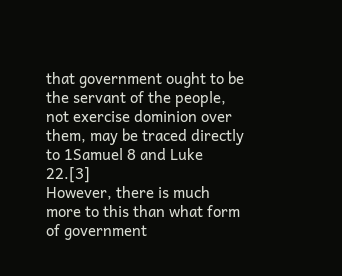that government ought to be the servant of the people, not exercise dominion over them, may be traced directly to 1Samuel 8 and Luke 22.[3]
However, there is much more to this than what form of government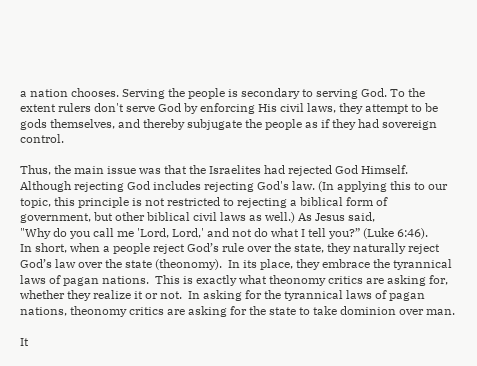a nation chooses. Serving the people is secondary to serving God. To the extent rulers don't serve God by enforcing His civil laws, they attempt to be gods themselves, and thereby subjugate the people as if they had sovereign control.

Thus, the main issue was that the Israelites had rejected God Himself. Although rejecting God includes rejecting God's law. (In applying this to our topic, this principle is not restricted to rejecting a biblical form of government, but other biblical civil laws as well.) As Jesus said,
"Why do you call me 'Lord, Lord,' and not do what I tell you?” (Luke 6:46).
In short, when a people reject God’s rule over the state, they naturally reject God’s law over the state (theonomy).  In its place, they embrace the tyrannical laws of pagan nations.  This is exactly what theonomy critics are asking for, whether they realize it or not.  In asking for the tyrannical laws of pagan nations, theonomy critics are asking for the state to take dominion over man.

It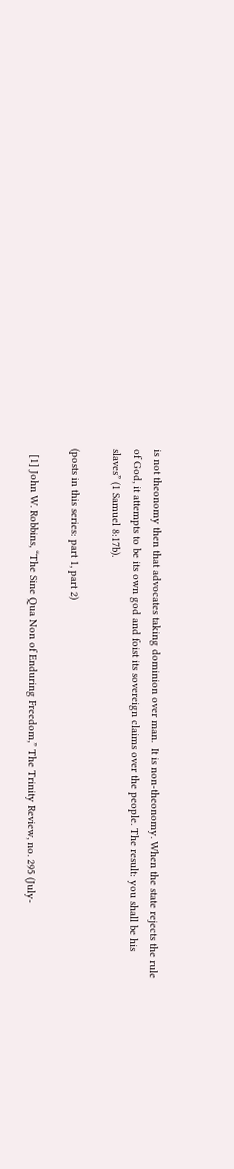is not theonomy then that advocates taking dominion over man.  It is non-theonomy. When the state rejects the rule of God, it attempts to be its own god and foist its sovereign claims over the people. The result: you shall be his slaves” (1 Samuel 8:17b).

(posts in this series: part 1, part 2)

  [1] John W. Robbins, “The Sine Qua Non of Enduring Freedom,” The Trinity Review, no. 295 (July-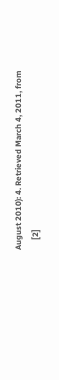August 2010): 4. Retrieved March 4, 2011, from
     [2]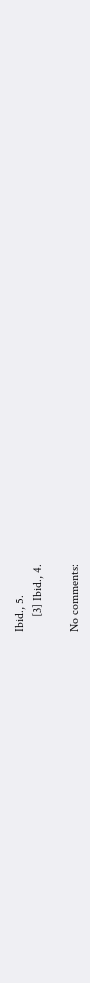Ibid., 5.
     [3] Ibid., 4.

No comments: